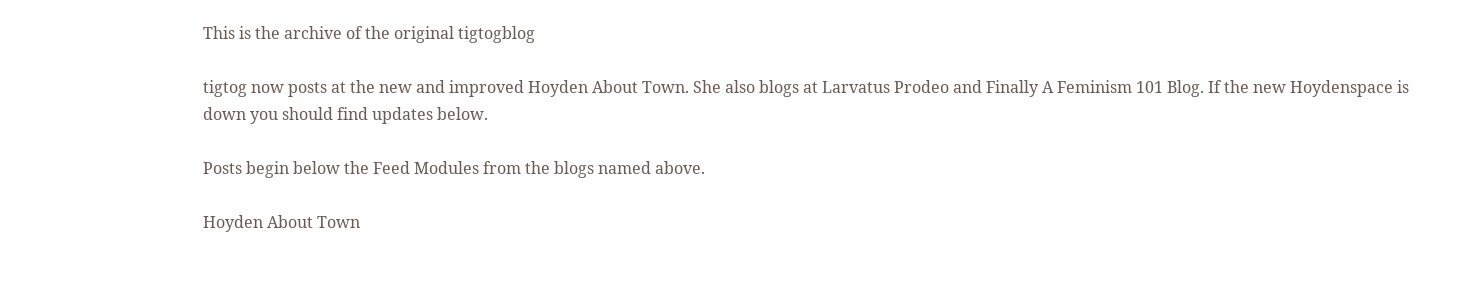This is the archive of the original tigtogblog

tigtog now posts at the new and improved Hoyden About Town. She also blogs at Larvatus Prodeo and Finally A Feminism 101 Blog. If the new Hoydenspace is down you should find updates below.

Posts begin below the Feed Modules from the blogs named above.

Hoyden About Town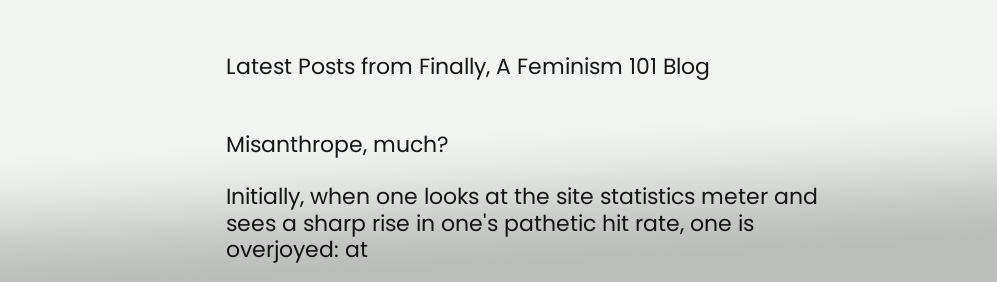Latest Posts from Finally, A Feminism 101 Blog


Misanthrope, much?

Initially, when one looks at the site statistics meter and sees a sharp rise in one's pathetic hit rate, one is overjoyed: at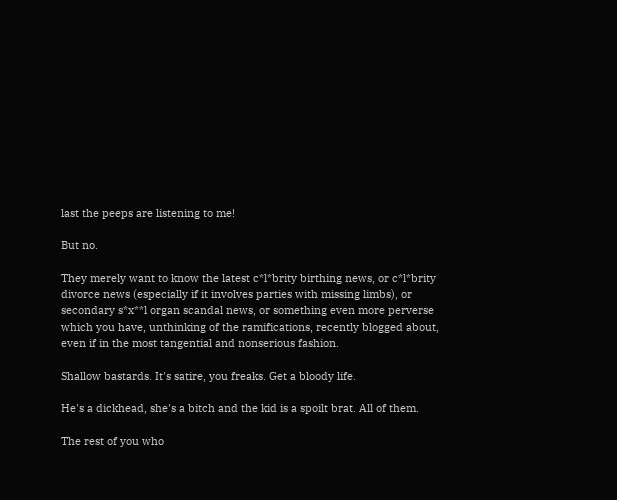last the peeps are listening to me!

But no.

They merely want to know the latest c*l*brity birthing news, or c*l*brity divorce news (especially if it involves parties with missing limbs), or secondary s*x**l organ scandal news, or something even more perverse which you have, unthinking of the ramifications, recently blogged about, even if in the most tangential and nonserious fashion.

Shallow bastards. It's satire, you freaks. Get a bloody life.

He's a dickhead, she's a bitch and the kid is a spoilt brat. All of them.

The rest of you who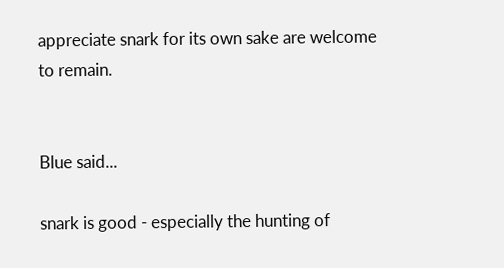appreciate snark for its own sake are welcome to remain.


Blue said...

snark is good - especially the hunting of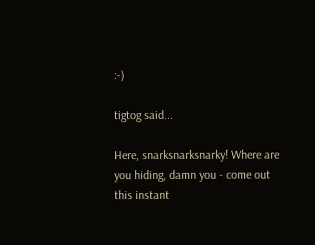:-)

tigtog said...

Here, snarksnarksnarky! Where are you hiding, damn you - come out this instant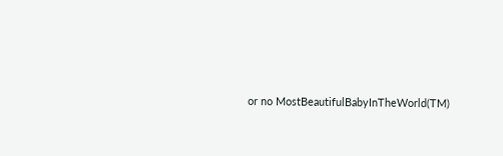or no MostBeautifulBabyInTheWorld(TM)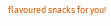flavoured snacks for you!